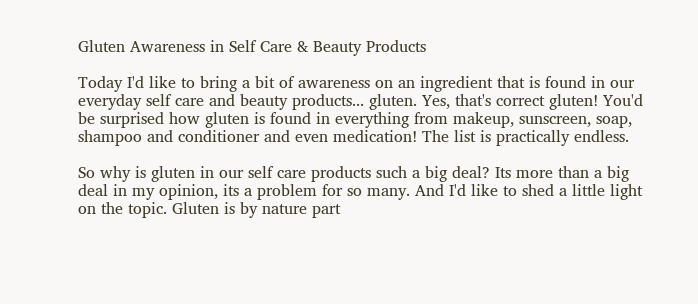Gluten Awareness in Self Care & Beauty Products

Today I'd like to bring a bit of awareness on an ingredient that is found in our everyday self care and beauty products... gluten. Yes, that's correct gluten! You'd be surprised how gluten is found in everything from makeup, sunscreen, soap, shampoo and conditioner and even medication! The list is practically endless.

So why is gluten in our self care products such a big deal? Its more than a big deal in my opinion, its a problem for so many. And I'd like to shed a little light on the topic. Gluten is by nature part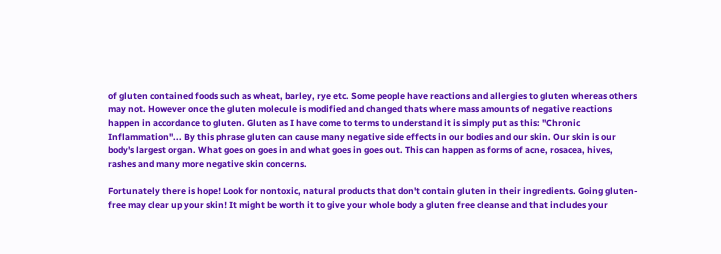of gluten contained foods such as wheat, barley, rye etc. Some people have reactions and allergies to gluten whereas others may not. However once the gluten molecule is modified and changed thats where mass amounts of negative reactions happen in accordance to gluten. Gluten as I have come to terms to understand it is simply put as this: "Chronic Inflammation"... By this phrase gluten can cause many negative side effects in our bodies and our skin. Our skin is our body's largest organ. What goes on goes in and what goes in goes out. This can happen as forms of acne, rosacea, hives, rashes and many more negative skin concerns.

Fortunately there is hope! Look for nontoxic, natural products that don't contain gluten in their ingredients. Going gluten-free may clear up your skin! It might be worth it to give your whole body a gluten free cleanse and that includes your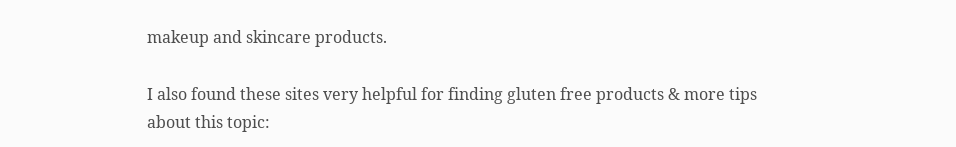makeup and skincare products.

I also found these sites very helpful for finding gluten free products & more tips about this topic: